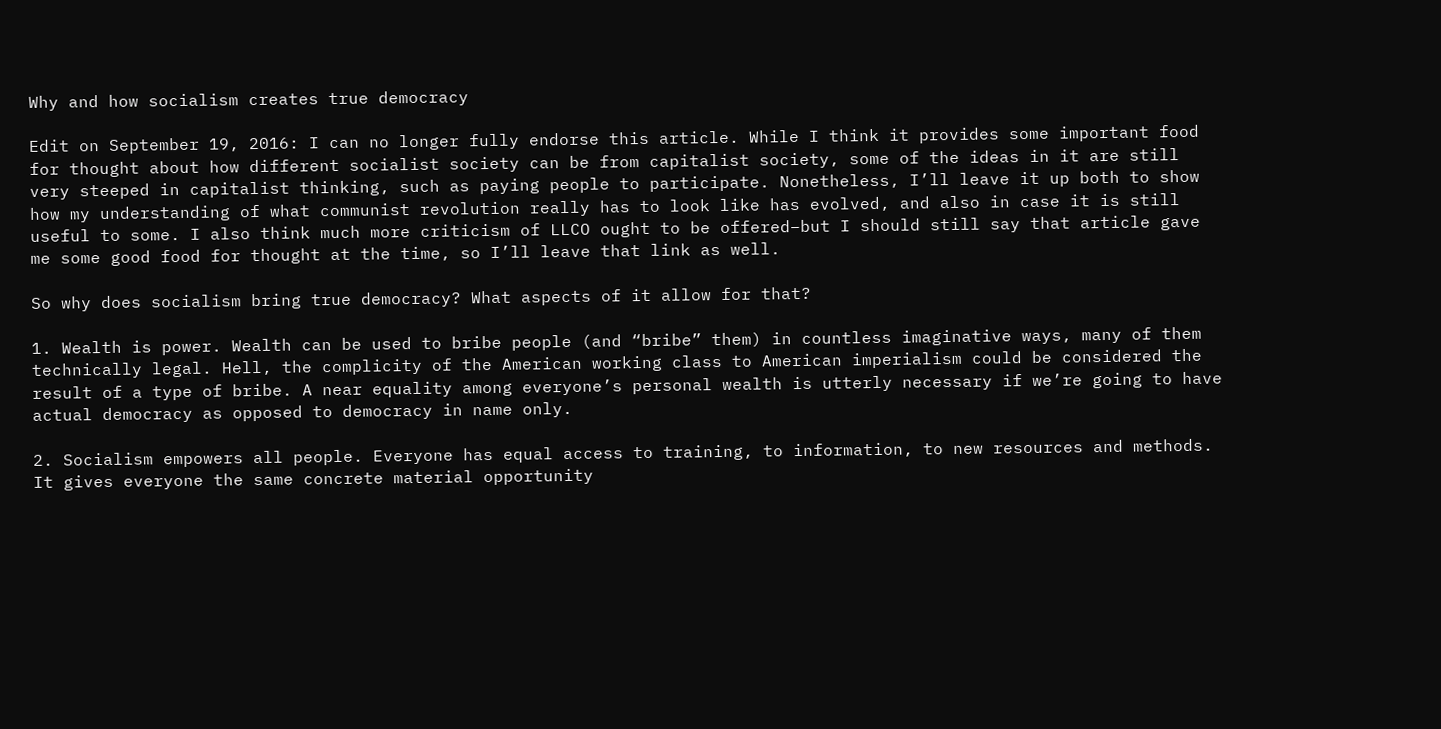Why and how socialism creates true democracy

Edit on September 19, 2016: I can no longer fully endorse this article. While I think it provides some important food for thought about how different socialist society can be from capitalist society, some of the ideas in it are still very steeped in capitalist thinking, such as paying people to participate. Nonetheless, I’ll leave it up both to show how my understanding of what communist revolution really has to look like has evolved, and also in case it is still useful to some. I also think much more criticism of LLCO ought to be offered–but I should still say that article gave me some good food for thought at the time, so I’ll leave that link as well.

So why does socialism bring true democracy? What aspects of it allow for that?

1. Wealth is power. Wealth can be used to bribe people (and “bribe” them) in countless imaginative ways, many of them technically legal. Hell, the complicity of the American working class to American imperialism could be considered the result of a type of bribe. A near equality among everyone’s personal wealth is utterly necessary if we’re going to have actual democracy as opposed to democracy in name only.

2. Socialism empowers all people. Everyone has equal access to training, to information, to new resources and methods. It gives everyone the same concrete material opportunity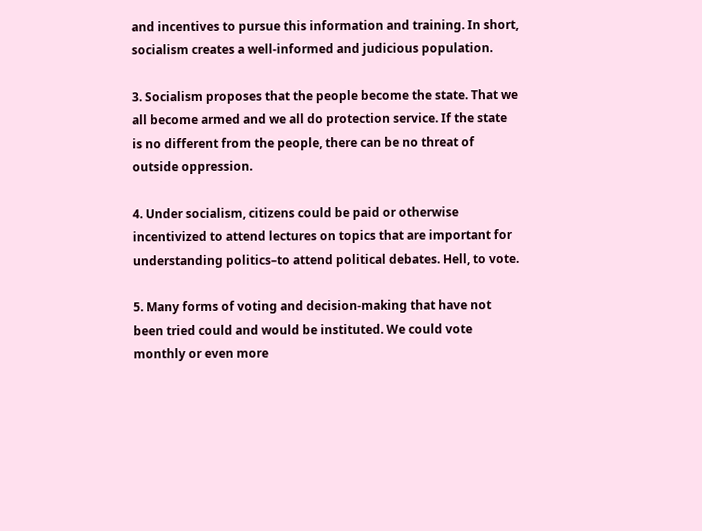and incentives to pursue this information and training. In short, socialism creates a well-informed and judicious population.

3. Socialism proposes that the people become the state. That we all become armed and we all do protection service. If the state is no different from the people, there can be no threat of outside oppression.

4. Under socialism, citizens could be paid or otherwise incentivized to attend lectures on topics that are important for understanding politics–to attend political debates. Hell, to vote.

5. Many forms of voting and decision-making that have not been tried could and would be instituted. We could vote monthly or even more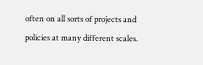often on all sorts of projects and policies at many different scales.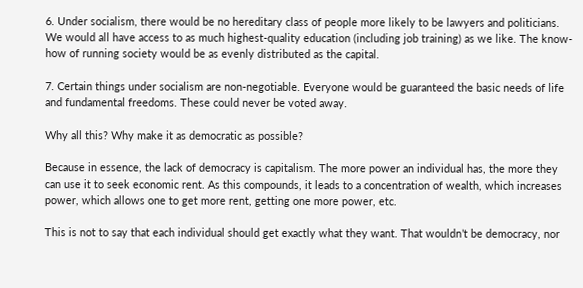6. Under socialism, there would be no hereditary class of people more likely to be lawyers and politicians. We would all have access to as much highest-quality education (including job training) as we like. The know-how of running society would be as evenly distributed as the capital.

7. Certain things under socialism are non-negotiable. Everyone would be guaranteed the basic needs of life and fundamental freedoms. These could never be voted away.

Why all this? Why make it as democratic as possible?

Because in essence, the lack of democracy is capitalism. The more power an individual has, the more they can use it to seek economic rent. As this compounds, it leads to a concentration of wealth, which increases power, which allows one to get more rent, getting one more power, etc.

This is not to say that each individual should get exactly what they want. That wouldn’t be democracy, nor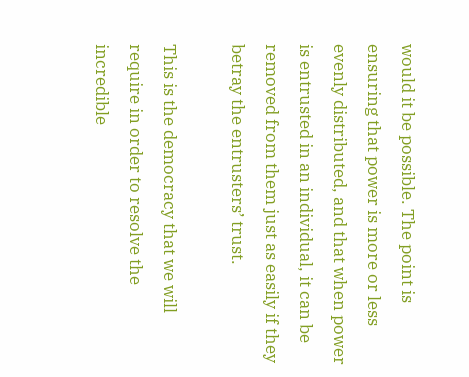would it be possible. The point is ensuring that power is more or less evenly distributed, and that when power is entrusted in an individual, it can be removed from them just as easily if they betray the entrusters’ trust.

This is the democracy that we will require in order to resolve the incredible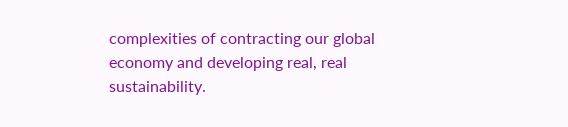complexities of contracting our global economy and developing real, real sustainability.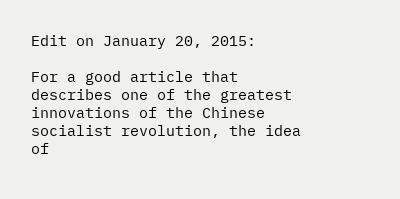Edit on January 20, 2015:

For a good article that describes one of the greatest innovations of the Chinese socialist revolution, the idea of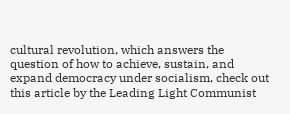cultural revolution, which answers the question of how to achieve, sustain, and expand democracy under socialism, check out this article by the Leading Light Communist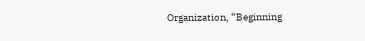Organization, “Beginning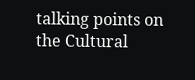talking points on the Cultural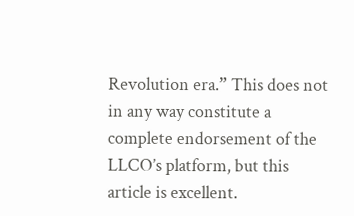Revolution era.” This does not in any way constitute a complete endorsement of the LLCO’s platform, but this article is excellent.